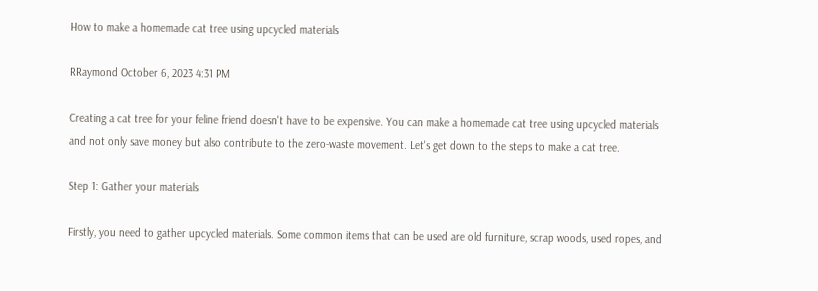How to make a homemade cat tree using upcycled materials

RRaymond October 6, 2023 4:31 PM

Creating a cat tree for your feline friend doesn't have to be expensive. You can make a homemade cat tree using upcycled materials and not only save money but also contribute to the zero-waste movement. Let's get down to the steps to make a cat tree.

Step 1: Gather your materials

Firstly, you need to gather upcycled materials. Some common items that can be used are old furniture, scrap woods, used ropes, and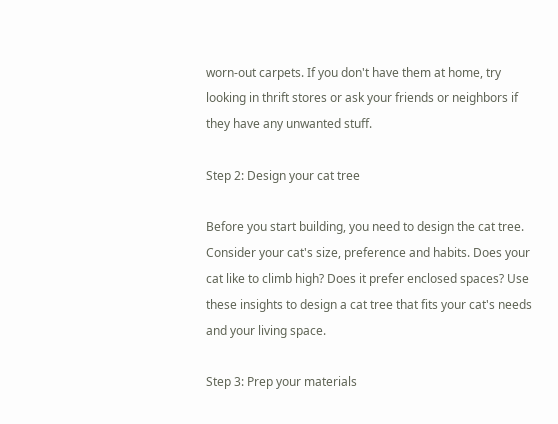worn-out carpets. If you don't have them at home, try looking in thrift stores or ask your friends or neighbors if they have any unwanted stuff.

Step 2: Design your cat tree

Before you start building, you need to design the cat tree. Consider your cat's size, preference and habits. Does your cat like to climb high? Does it prefer enclosed spaces? Use these insights to design a cat tree that fits your cat's needs and your living space.

Step 3: Prep your materials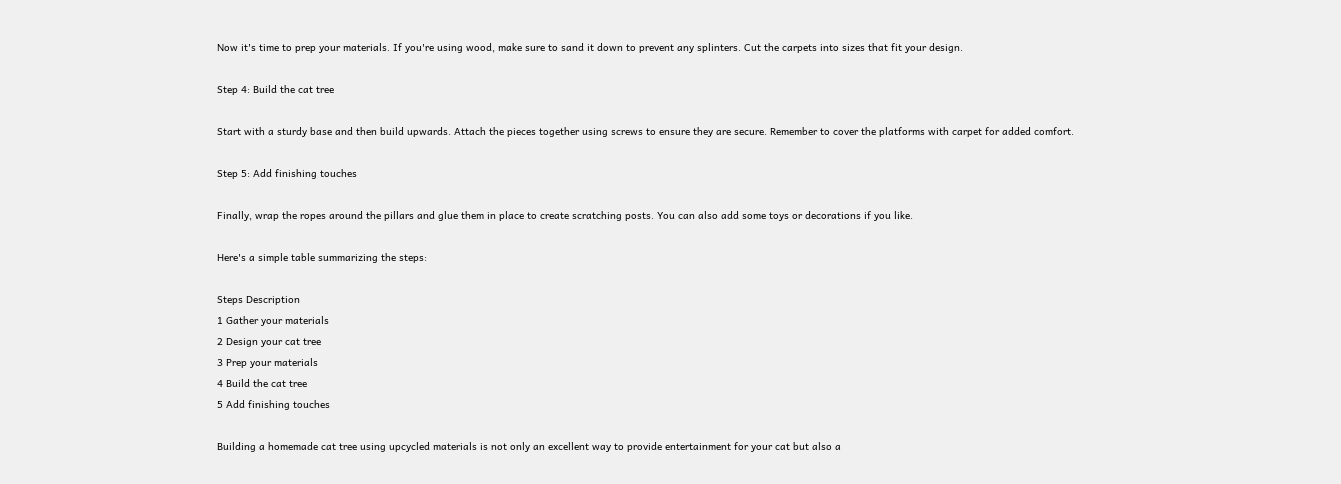Now it's time to prep your materials. If you're using wood, make sure to sand it down to prevent any splinters. Cut the carpets into sizes that fit your design.

Step 4: Build the cat tree

Start with a sturdy base and then build upwards. Attach the pieces together using screws to ensure they are secure. Remember to cover the platforms with carpet for added comfort.

Step 5: Add finishing touches

Finally, wrap the ropes around the pillars and glue them in place to create scratching posts. You can also add some toys or decorations if you like.

Here's a simple table summarizing the steps:

Steps Description
1 Gather your materials
2 Design your cat tree
3 Prep your materials
4 Build the cat tree
5 Add finishing touches

Building a homemade cat tree using upcycled materials is not only an excellent way to provide entertainment for your cat but also a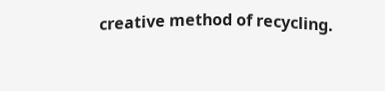creative method of recycling.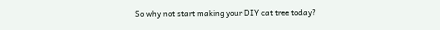So why not start making your DIY cat tree today?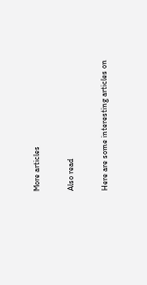More articles

Also read

Here are some interesting articles on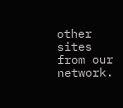other sites from our network.